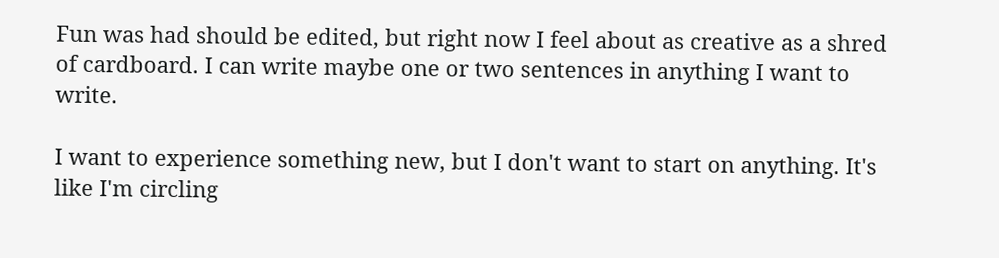Fun was had should be edited, but right now I feel about as creative as a shred of cardboard. I can write maybe one or two sentences in anything I want to write.

I want to experience something new, but I don't want to start on anything. It's like I'm circling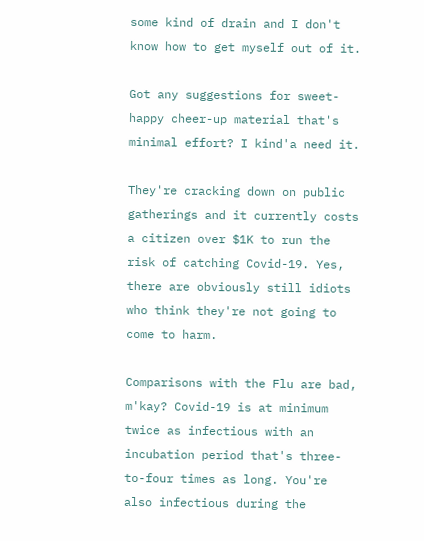some kind of drain and I don't know how to get myself out of it.

Got any suggestions for sweet-happy cheer-up material that's minimal effort? I kind'a need it.

They're cracking down on public gatherings and it currently costs a citizen over $1K to run the risk of catching Covid-19. Yes, there are obviously still idiots who think they're not going to come to harm.

Comparisons with the Flu are bad, m'kay? Covid-19 is at minimum twice as infectious with an incubation period that's three-to-four times as long. You're also infectious during the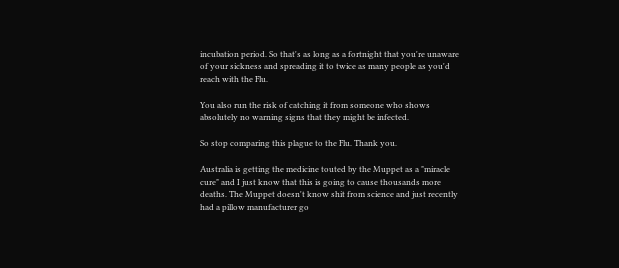incubation period. So that's as long as a fortnight that you're unaware of your sickness and spreading it to twice as many people as you'd reach with the Flu.

You also run the risk of catching it from someone who shows absolutely no warning signs that they might be infected.

So stop comparing this plague to the Flu. Thank you.

Australia is getting the medicine touted by the Muppet as a "miracle cure" and I just know that this is going to cause thousands more deaths. The Muppet doesn't know shit from science and just recently had a pillow manufacturer go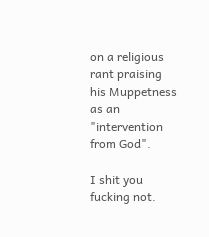on a religious rant praising his Muppetness as an "intervention from God".

I shit you fucking not.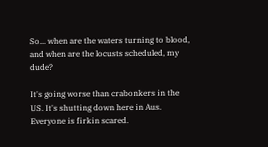So... when are the waters turning to blood, and when are the locusts scheduled, my dude?

It's going worse than crabonkers in the US. It's shutting down here in Aus. Everyone is firkin scared.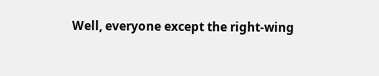Well, everyone except the right-wing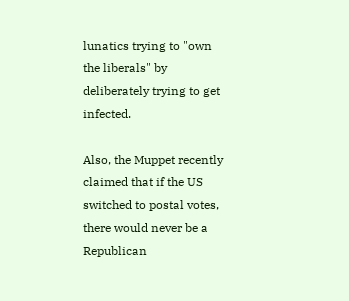lunatics trying to "own the liberals" by deliberately trying to get infected.

Also, the Muppet recently claimed that if the US switched to postal votes, there would never be a Republican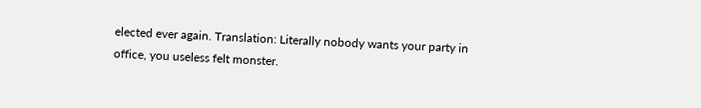elected ever again. Translation: Literally nobody wants your party in office, you useless felt monster.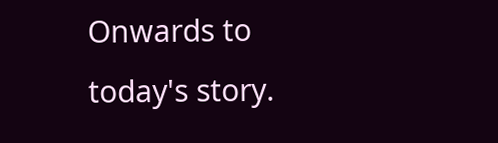Onwards to today's story.